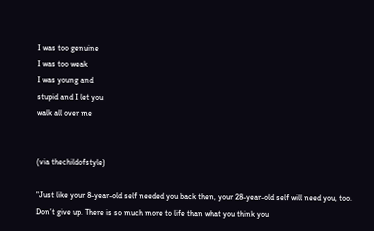I was too genuine
I was too weak
I was young and
stupid and I let you
walk all over me


(via thechildofstyle)

"Just like your 8-year-old self needed you back then, your 28-year-old self will need you, too. Don’t give up. There is so much more to life than what you think you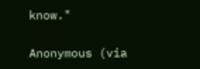know."

Anonymous (via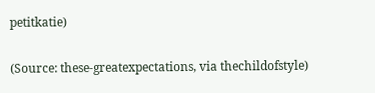petitkatie)

(Source: these-greatexpectations, via thechildofstyle)